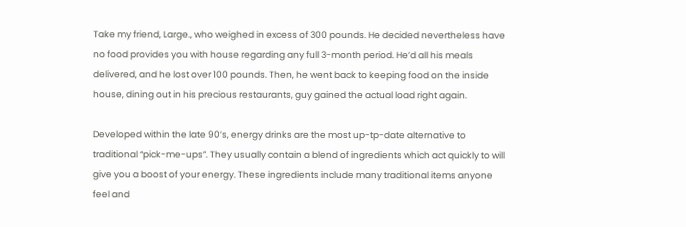Take my friend, Large., who weighed in excess of 300 pounds. He decided nevertheless have no food provides you with house regarding any full 3-month period. He’d all his meals delivered, and he lost over 100 pounds. Then, he went back to keeping food on the inside house, dining out in his precious restaurants, guy gained the actual load right again.

Developed within the late 90’s, energy drinks are the most up-tp-date alternative to traditional “pick-me-ups”. They usually contain a blend of ingredients which act quickly to will give you a boost of your energy. These ingredients include many traditional items anyone feel and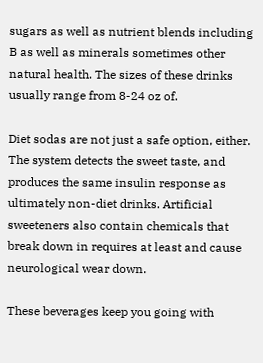sugars as well as nutrient blends including B as well as minerals sometimes other natural health. The sizes of these drinks usually range from 8-24 oz of.

Diet sodas are not just a safe option, either. The system detects the sweet taste, and produces the same insulin response as ultimately non-diet drinks. Artificial sweeteners also contain chemicals that break down in requires at least and cause neurological wear down.

These beverages keep you going with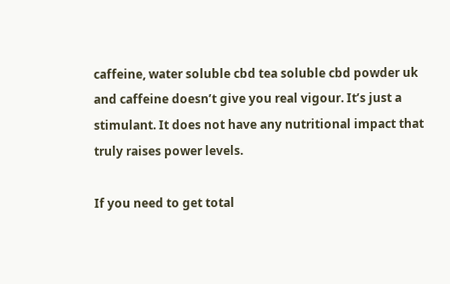caffeine, water soluble cbd tea soluble cbd powder uk and caffeine doesn’t give you real vigour. It’s just a stimulant. It does not have any nutritional impact that truly raises power levels.

If you need to get total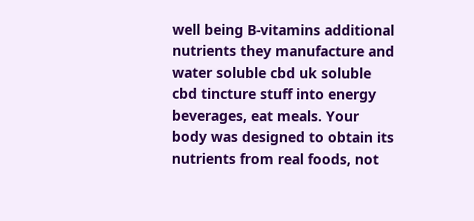well being B-vitamins additional nutrients they manufacture and water soluble cbd uk soluble cbd tincture stuff into energy beverages, eat meals. Your body was designed to obtain its nutrients from real foods, not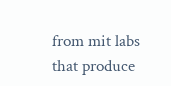from mit labs that produce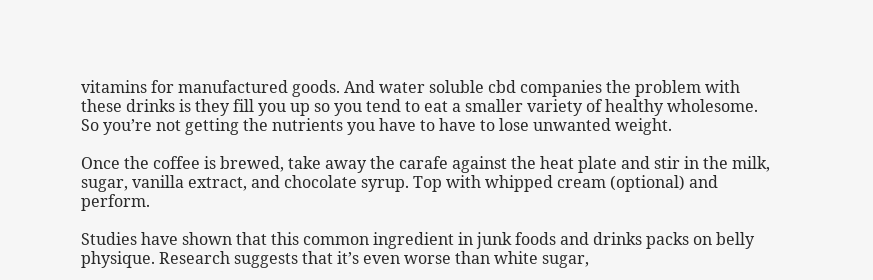vitamins for manufactured goods. And water soluble cbd companies the problem with these drinks is they fill you up so you tend to eat a smaller variety of healthy wholesome. So you’re not getting the nutrients you have to have to lose unwanted weight.

Once the coffee is brewed, take away the carafe against the heat plate and stir in the milk, sugar, vanilla extract, and chocolate syrup. Top with whipped cream (optional) and perform.

Studies have shown that this common ingredient in junk foods and drinks packs on belly physique. Research suggests that it’s even worse than white sugar,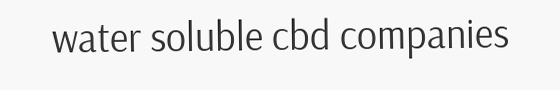water soluble cbd companies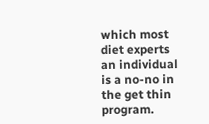which most diet experts an individual is a no-no in the get thin program.